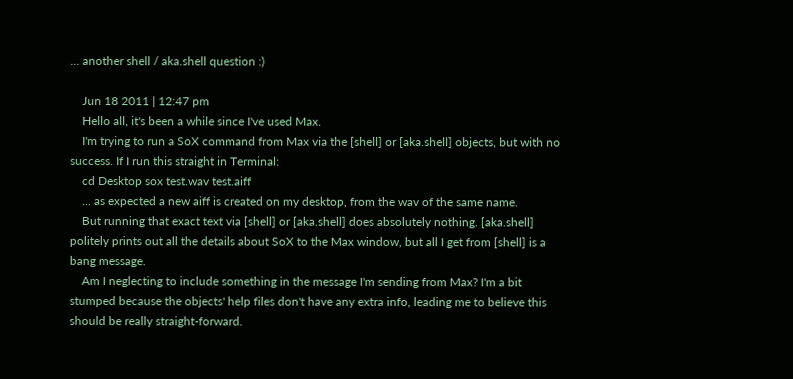... another shell / aka.shell question :)

    Jun 18 2011 | 12:47 pm
    Hello all, it's been a while since I've used Max.
    I'm trying to run a SoX command from Max via the [shell] or [aka.shell] objects, but with no success. If I run this straight in Terminal:
    cd Desktop sox test.wav test.aiff
    ... as expected a new aiff is created on my desktop, from the wav of the same name.
    But running that exact text via [shell] or [aka.shell] does absolutely nothing. [aka.shell] politely prints out all the details about SoX to the Max window, but all I get from [shell] is a bang message.
    Am I neglecting to include something in the message I'm sending from Max? I'm a bit stumped because the objects' help files don't have any extra info, leading me to believe this should be really straight-forward.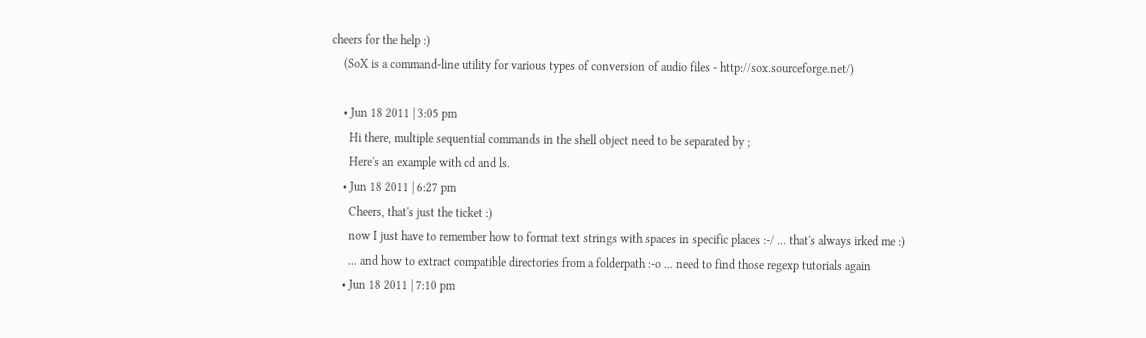cheers for the help :)
    (SoX is a command-line utility for various types of conversion of audio files - http://sox.sourceforge.net/)

    • Jun 18 2011 | 3:05 pm
      Hi there, multiple sequential commands in the shell object need to be separated by ;
      Here's an example with cd and ls.
    • Jun 18 2011 | 6:27 pm
      Cheers, that's just the ticket :)
      now I just have to remember how to format text strings with spaces in specific places :-/ ... that's always irked me :)
      ... and how to extract compatible directories from a folderpath :-o ... need to find those regexp tutorials again
    • Jun 18 2011 | 7:10 pm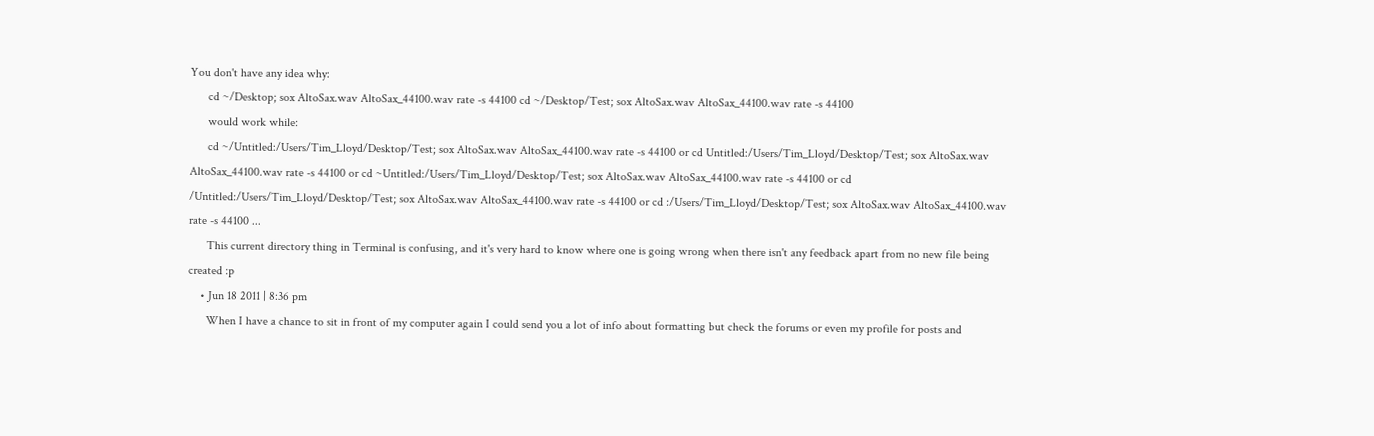You don't have any idea why:
      cd ~/Desktop; sox AltoSax.wav AltoSax_44100.wav rate -s 44100 cd ~/Desktop/Test; sox AltoSax.wav AltoSax_44100.wav rate -s 44100
      would work while:
      cd ~/Untitled:/Users/Tim_Lloyd/Desktop/Test; sox AltoSax.wav AltoSax_44100.wav rate -s 44100 or cd Untitled:/Users/Tim_Lloyd/Desktop/Test; sox AltoSax.wav AltoSax_44100.wav rate -s 44100 or cd ~Untitled:/Users/Tim_Lloyd/Desktop/Test; sox AltoSax.wav AltoSax_44100.wav rate -s 44100 or cd /Untitled:/Users/Tim_Lloyd/Desktop/Test; sox AltoSax.wav AltoSax_44100.wav rate -s 44100 or cd :/Users/Tim_Lloyd/Desktop/Test; sox AltoSax.wav AltoSax_44100.wav rate -s 44100 ...
      This current directory thing in Terminal is confusing, and it's very hard to know where one is going wrong when there isn't any feedback apart from no new file being created :p
    • Jun 18 2011 | 8:36 pm
      When I have a chance to sit in front of my computer again I could send you a lot of info about formatting but check the forums or even my profile for posts and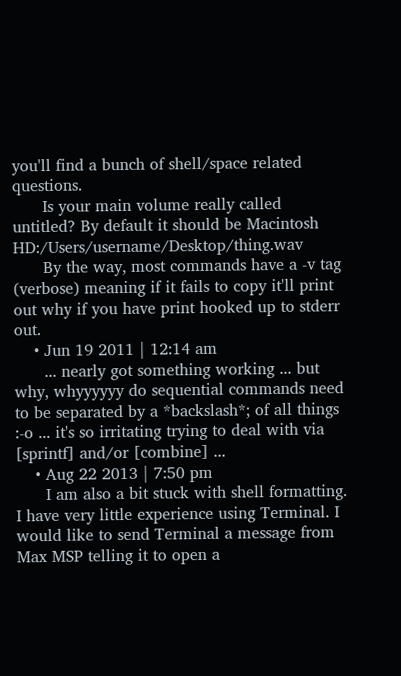you'll find a bunch of shell/space related questions.
      Is your main volume really called untitled? By default it should be Macintosh HD:/Users/username/Desktop/thing.wav
      By the way, most commands have a -v tag (verbose) meaning if it fails to copy it'll print out why if you have print hooked up to stderr out.
    • Jun 19 2011 | 12:14 am
      ... nearly got something working ... but why, whyyyyyy do sequential commands need to be separated by a *backslash*; of all things :-o ... it's so irritating trying to deal with via [sprintf] and/or [combine] ...
    • Aug 22 2013 | 7:50 pm
      I am also a bit stuck with shell formatting. I have very little experience using Terminal. I would like to send Terminal a message from Max MSP telling it to open a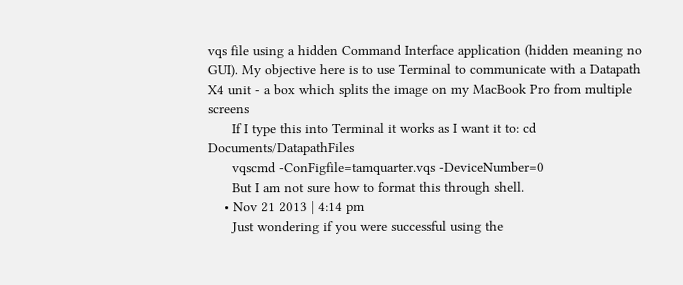vqs file using a hidden Command Interface application (hidden meaning no GUI). My objective here is to use Terminal to communicate with a Datapath X4 unit - a box which splits the image on my MacBook Pro from multiple screens
      If I type this into Terminal it works as I want it to: cd Documents/DatapathFiles
      vqscmd -ConFigfile=tamquarter.vqs -DeviceNumber=0
      But I am not sure how to format this through shell.
    • Nov 21 2013 | 4:14 pm
      Just wondering if you were successful using the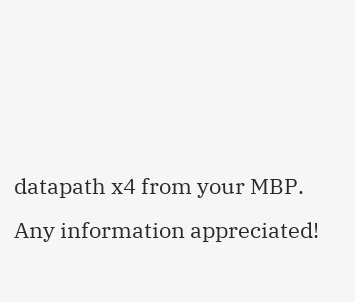datapath x4 from your MBP. Any information appreciated!